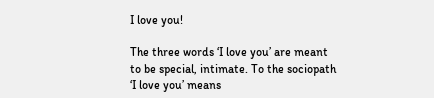I love you!

The three words ‘I love you’ are meant to be special, intimate. To the sociopath ‘I love you’ means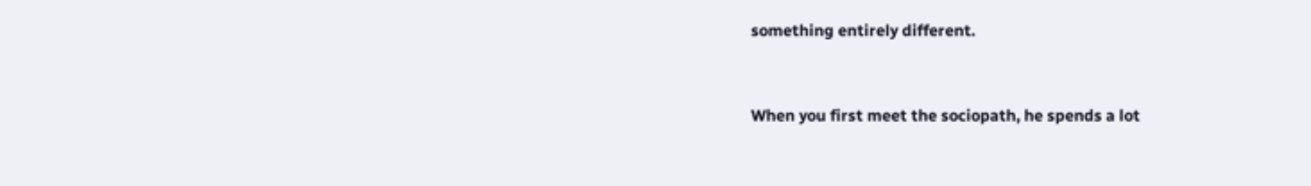something entirely different.


When you first meet the sociopath, he spends a lot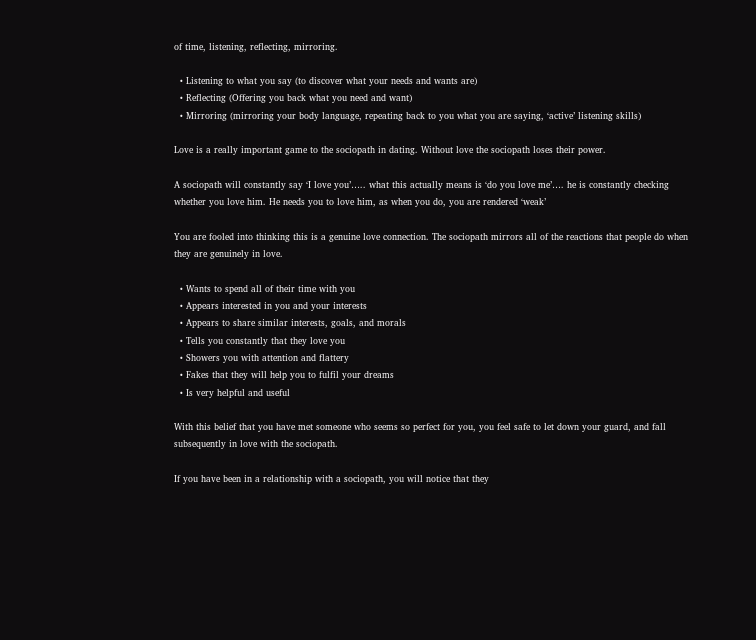of time, listening, reflecting, mirroring.

  • Listening to what you say (to discover what your needs and wants are)
  • Reflecting (Offering you back what you need and want)
  • Mirroring (mirroring your body language, repeating back to you what you are saying, ‘active’ listening skills)

Love is a really important game to the sociopath in dating. Without love the sociopath loses their power.

A sociopath will constantly say ‘I love you’….. what this actually means is ‘do you love me’…. he is constantly checking whether you love him. He needs you to love him, as when you do, you are rendered ‘weak’

You are fooled into thinking this is a genuine love connection. The sociopath mirrors all of the reactions that people do when they are genuinely in love.

  • Wants to spend all of their time with you
  • Appears interested in you and your interests
  • Appears to share similar interests, goals, and morals
  • Tells you constantly that they love you
  • Showers you with attention and flattery
  • Fakes that they will help you to fulfil your dreams
  • Is very helpful and useful

With this belief that you have met someone who seems so perfect for you, you feel safe to let down your guard, and fall subsequently in love with the sociopath.

If you have been in a relationship with a sociopath, you will notice that they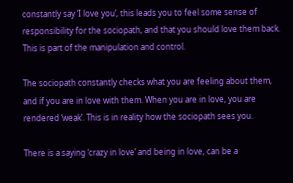constantly say ‘I love you’, this leads you to feel some sense of responsibility for the sociopath, and that you should love them back. This is part of the manipulation and control.

The sociopath constantly checks what you are feeling about them, and if you are in love with them. When you are in love, you are rendered ‘weak’. This is in reality how the sociopath sees you.

There is a saying ‘crazy in love’ and being in love, can be a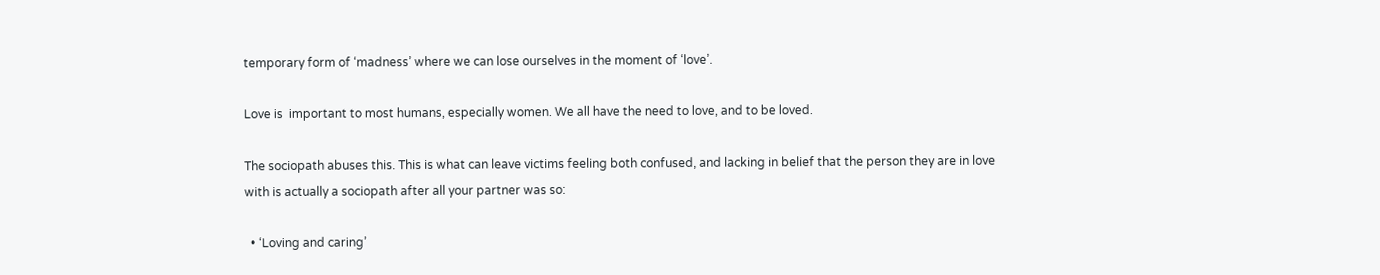temporary form of ‘madness’ where we can lose ourselves in the moment of ‘love’.

Love is  important to most humans, especially women. We all have the need to love, and to be loved.

The sociopath abuses this. This is what can leave victims feeling both confused, and lacking in belief that the person they are in love with is actually a sociopath after all your partner was so:

  • ‘Loving and caring’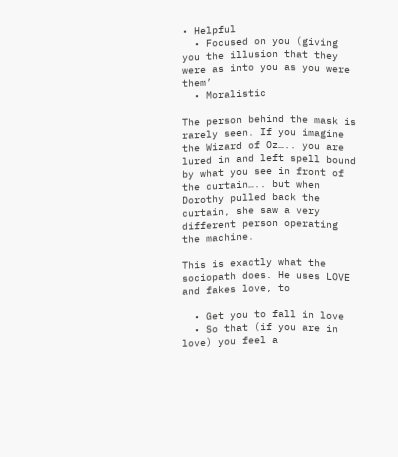• Helpful
  • Focused on you (giving you the illusion that they were as into you as you were them’
  • Moralistic

The person behind the mask is rarely seen. If you imagine the Wizard of Oz….. you are lured in and left spell bound by what you see in front of the curtain….. but when Dorothy pulled back the curtain, she saw a very different person operating the machine.

This is exactly what the sociopath does. He uses LOVE and fakes love, to

  • Get you to fall in love
  • So that (if you are in love) you feel a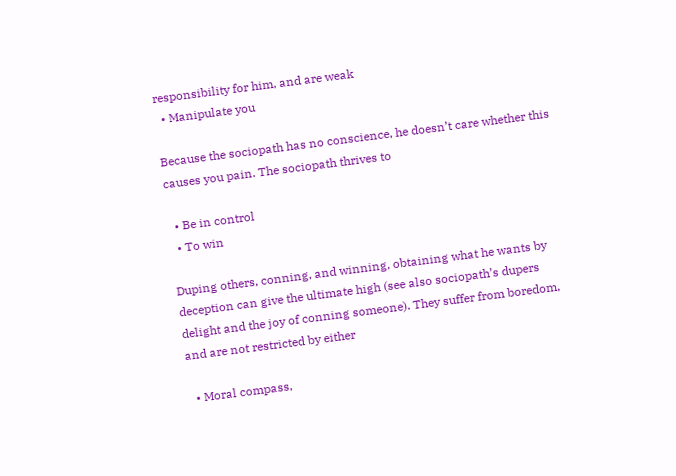responsibility for him, and are weak
  • Manipulate you

Because the sociopath has no conscience, he doesn’t care whether this causes you pain. The sociopath thrives to

  • Be in control
  • To win

Duping others, conning, and winning, obtaining what he wants by deception can give the ultimate high (see also sociopath’s dupers delight and the joy of conning someone). They suffer from boredom, and are not restricted by either

  • Moral compass,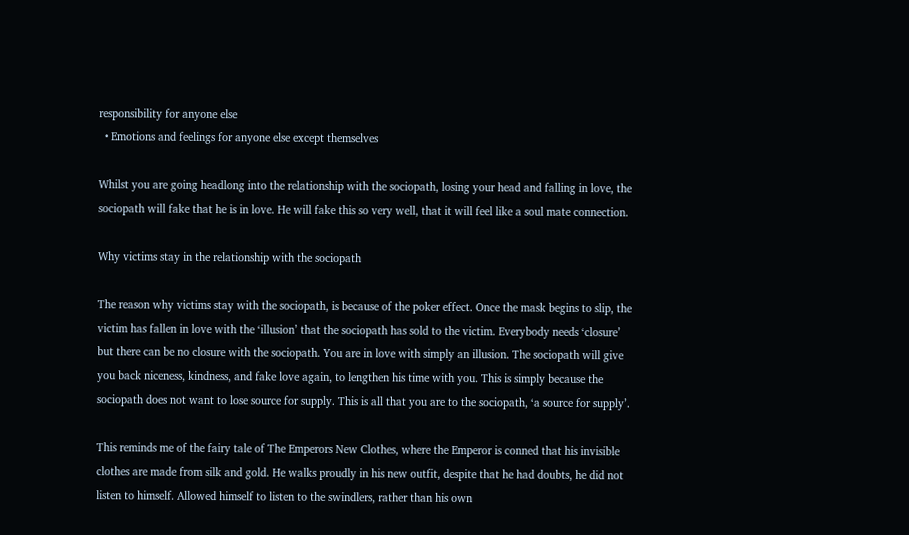responsibility for anyone else
  • Emotions and feelings for anyone else except themselves

Whilst you are going headlong into the relationship with the sociopath, losing your head and falling in love, the sociopath will fake that he is in love. He will fake this so very well, that it will feel like a soul mate connection.

Why victims stay in the relationship with the sociopath

The reason why victims stay with the sociopath, is because of the poker effect. Once the mask begins to slip, the victim has fallen in love with the ‘illusion’ that the sociopath has sold to the victim. Everybody needs ‘closure’ but there can be no closure with the sociopath. You are in love with simply an illusion. The sociopath will give you back niceness, kindness, and fake love again, to lengthen his time with you. This is simply because the sociopath does not want to lose source for supply. This is all that you are to the sociopath, ‘a source for supply’.

This reminds me of the fairy tale of The Emperors New Clothes, where the Emperor is conned that his invisible clothes are made from silk and gold. He walks proudly in his new outfit, despite that he had doubts, he did not listen to himself. Allowed himself to listen to the swindlers, rather than his own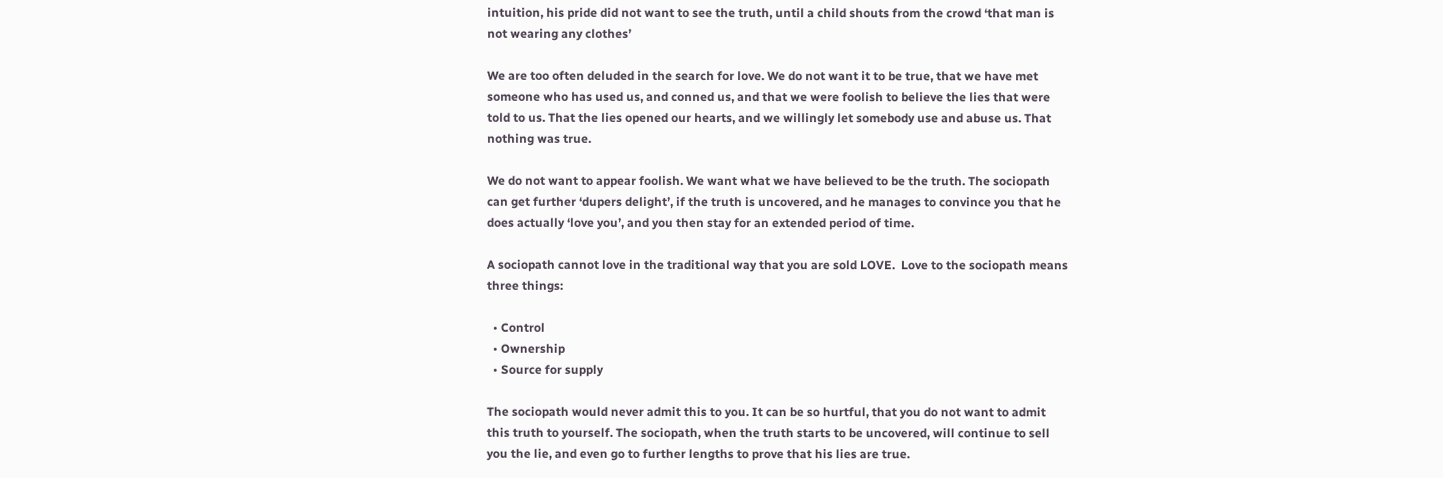intuition, his pride did not want to see the truth, until a child shouts from the crowd ‘that man is not wearing any clothes’

We are too often deluded in the search for love. We do not want it to be true, that we have met someone who has used us, and conned us, and that we were foolish to believe the lies that were told to us. That the lies opened our hearts, and we willingly let somebody use and abuse us. That nothing was true.

We do not want to appear foolish. We want what we have believed to be the truth. The sociopath can get further ‘dupers delight’, if the truth is uncovered, and he manages to convince you that he does actually ‘love you’, and you then stay for an extended period of time.

A sociopath cannot love in the traditional way that you are sold LOVE.  Love to the sociopath means three things:

  • Control
  • Ownership
  • Source for supply

The sociopath would never admit this to you. It can be so hurtful, that you do not want to admit this truth to yourself. The sociopath, when the truth starts to be uncovered, will continue to sell you the lie, and even go to further lengths to prove that his lies are true.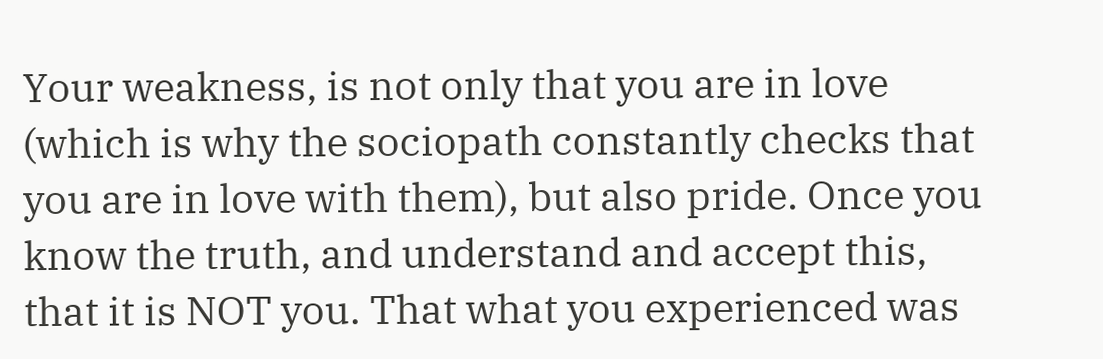Your weakness, is not only that you are in love (which is why the sociopath constantly checks that you are in love with them), but also pride. Once you know the truth, and understand and accept this, that it is NOT you. That what you experienced was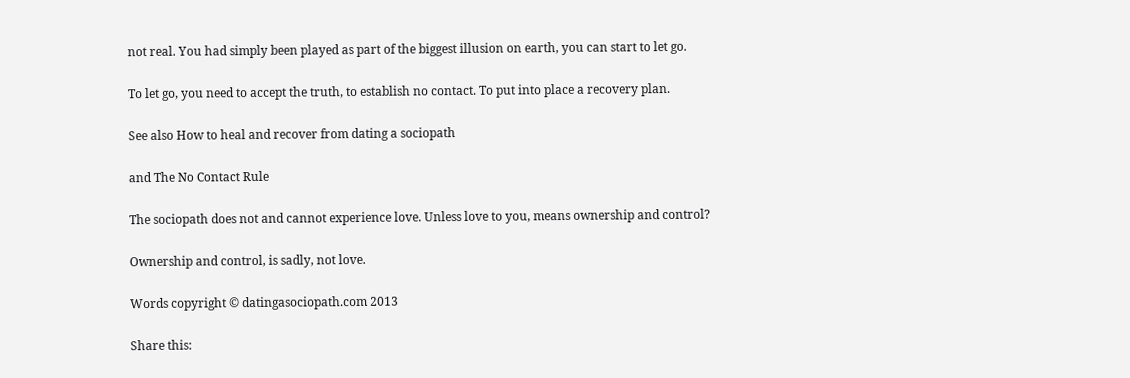not real. You had simply been played as part of the biggest illusion on earth, you can start to let go.

To let go, you need to accept the truth, to establish no contact. To put into place a recovery plan.

See also How to heal and recover from dating a sociopath

and The No Contact Rule

The sociopath does not and cannot experience love. Unless love to you, means ownership and control?

Ownership and control, is sadly, not love.

Words copyright © datingasociopath.com 2013

Share this: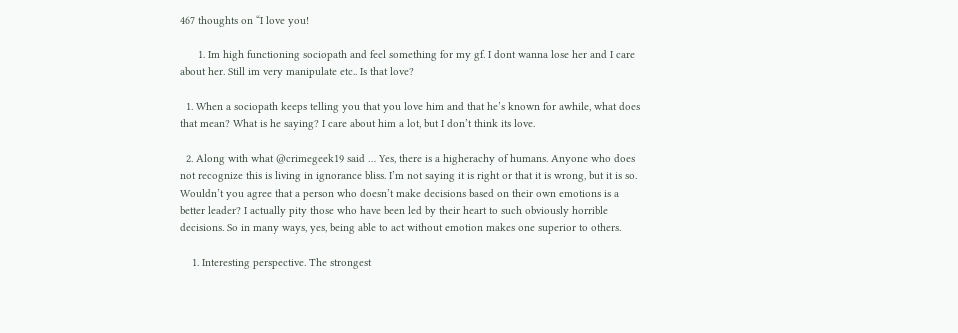467 thoughts on “I love you!

      1. Im high functioning sociopath and feel something for my gf. I dont wanna lose her and I care about her. Still im very manipulate etc.. Is that love?

  1. When a sociopath keeps telling you that you love him and that he’s known for awhile, what does that mean? What is he saying? I care about him a lot, but I don’t think its love.

  2. Along with what @crimegeek19 said … Yes, there is a higherachy of humans. Anyone who does not recognize this is living in ignorance bliss. I’m not saying it is right or that it is wrong, but it is so. Wouldn’t you agree that a person who doesn’t make decisions based on their own emotions is a better leader? I actually pity those who have been led by their heart to such obviously horrible decisions. So in many ways, yes, being able to act without emotion makes one superior to others.

    1. Interesting perspective. The strongest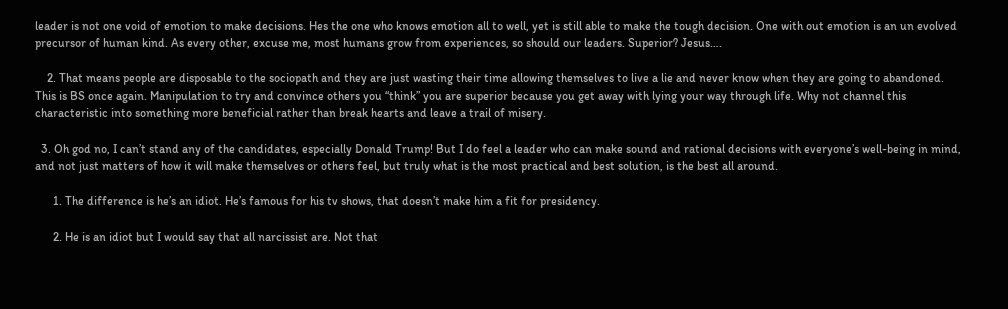leader is not one void of emotion to make decisions. Hes the one who knows emotion all to well, yet is still able to make the tough decision. One with out emotion is an un evolved precursor of human kind. As every other, excuse me, most humans grow from experiences, so should our leaders. Superior? Jesus….

    2. That means people are disposable to the sociopath and they are just wasting their time allowing themselves to live a lie and never know when they are going to abandoned. This is BS once again. Manipulation to try and convince others you “think” you are superior because you get away with lying your way through life. Why not channel this characteristic into something more beneficial rather than break hearts and leave a trail of misery.

  3. Oh god no, I can’t stand any of the candidates, especially Donald Trump! But I do feel a leader who can make sound and rational decisions with everyone’s well-being in mind, and not just matters of how it will make themselves or others feel, but truly what is the most practical and best solution, is the best all around.

      1. The difference is he’s an idiot. He’s famous for his tv shows, that doesn’t make him a fit for presidency.

      2. He is an idiot but I would say that all narcissist are. Not that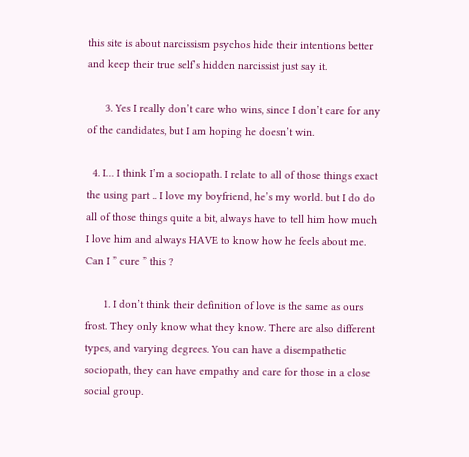this site is about narcissism psychos hide their intentions better and keep their true self’s hidden narcissist just say it.

      3. Yes I really don’t care who wins, since I don’t care for any of the candidates, but I am hoping he doesn’t win.

  4. I… I think I’m a sociopath. I relate to all of those things exact the using part .. I love my boyfriend, he’s my world. but I do do all of those things quite a bit, always have to tell him how much I love him and always HAVE to know how he feels about me. Can I ” cure ” this ?

      1. I don’t think their definition of love is the same as ours frost. They only know what they know. There are also different types, and varying degrees. You can have a disempathetic sociopath, they can have empathy and care for those in a close social group.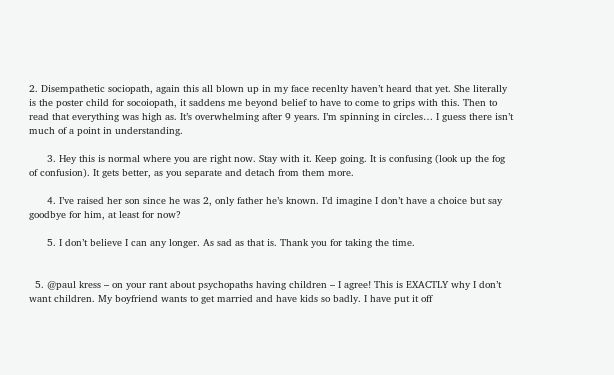2. Disempathetic sociopath, again this all blown up in my face recenlty haven’t heard that yet. She literally is the poster child for socoiopath, it saddens me beyond belief to have to come to grips with this. Then to read that everything was high as. It’s overwhelming after 9 years. I’m spinning in circles… I guess there isn’t much of a point in understanding.

      3. Hey this is normal where you are right now. Stay with it. Keep going. It is confusing (look up the fog of confusion). It gets better, as you separate and detach from them more.

      4. I’ve raised her son since he was 2, only father he’s known. I’d imagine I don’t have a choice but say goodbye for him, at least for now?

      5. I don’t believe I can any longer. As sad as that is. Thank you for taking the time.


  5. @paul kress – on your rant about psychopaths having children – I agree! This is EXACTLY why I don’t want children. My boyfriend wants to get married and have kids so badly. I have put it off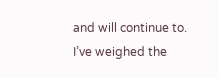and will continue to. I’ve weighed the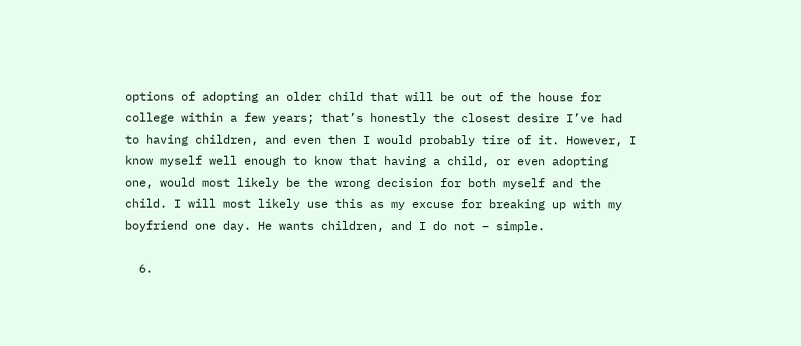options of adopting an older child that will be out of the house for college within a few years; that’s honestly the closest desire I’ve had to having children, and even then I would probably tire of it. However, I know myself well enough to know that having a child, or even adopting one, would most likely be the wrong decision for both myself and the child. I will most likely use this as my excuse for breaking up with my boyfriend one day. He wants children, and I do not – simple.

  6.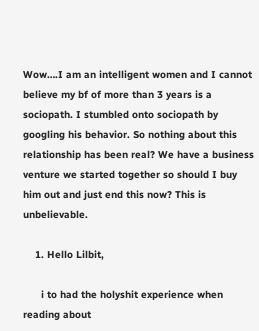Wow….I am an intelligent women and I cannot believe my bf of more than 3 years is a sociopath. I stumbled onto sociopath by googling his behavior. So nothing about this relationship has been real? We have a business venture we started together so should I buy him out and just end this now? This is unbelievable.

    1. Hello Lilbit,

      i to had the holyshit experience when reading about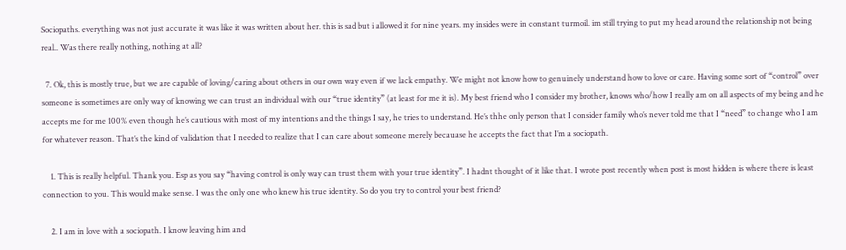Sociopaths. everything was not just accurate it was like it was written about her. this is sad but i allowed it for nine years. my insides were in constant turmoil. im still trying to put my head around the relationship not being real.. Was there really nothing, nothing at all?

  7. Ok, this is mostly true, but we are capable of loving/caring about others in our own way even if we lack empathy. We might not know how to genuinely understand how to love or care. Having some sort of “control” over someone is sometimes are only way of knowing we can trust an individual with our “true identity” (at least for me it is). My best friend who I consider my brother, knows who/how I really am on all aspects of my being and he accepts me for me 100% even though he’s cautious with most of my intentions and the things I say, he tries to understand. He’s thhe only person that I consider family who’s never told me that I “need” to change who I am for whatever reason. That’s the kind of validation that I needed to realize that I can care about someone merely becauase he accepts the fact that I’m a sociopath.

    1. This is really helpful. Thank you. Esp as you say “having control is only way can trust them with your true identity”. I hadnt thought of it like that. I wrote post recently when post is most hidden is where there is least connection to you. This would make sense. I was the only one who knew his true identity. So do you try to control your best friend?

    2. I am in love with a sociopath. I know leaving him and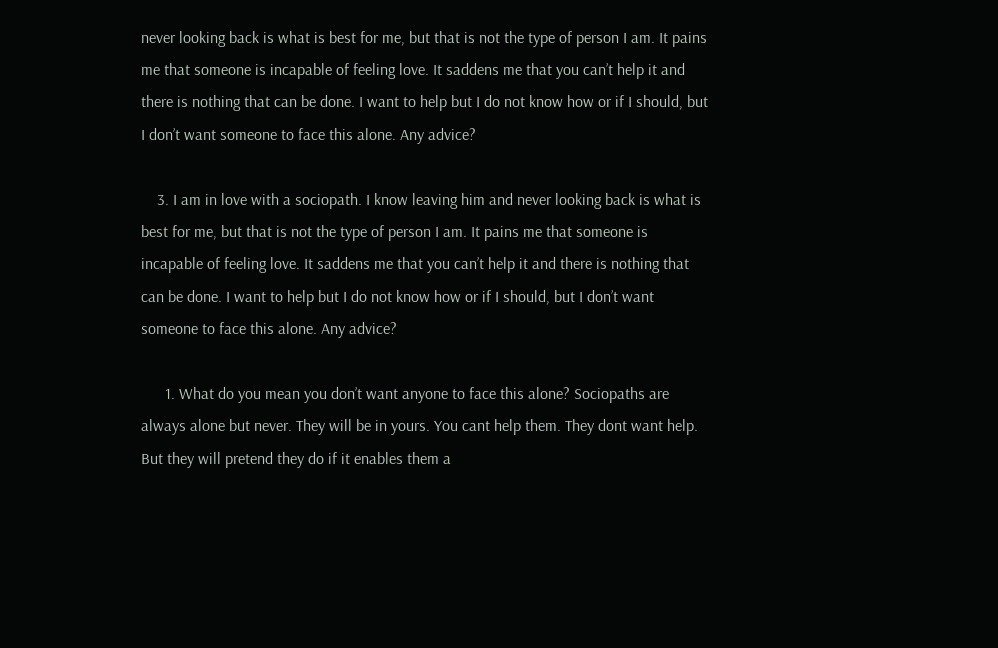never looking back is what is best for me, but that is not the type of person I am. It pains me that someone is incapable of feeling love. It saddens me that you can’t help it and there is nothing that can be done. I want to help but I do not know how or if I should, but I don’t want someone to face this alone. Any advice?

    3. I am in love with a sociopath. I know leaving him and never looking back is what is best for me, but that is not the type of person I am. It pains me that someone is incapable of feeling love. It saddens me that you can’t help it and there is nothing that can be done. I want to help but I do not know how or if I should, but I don’t want someone to face this alone. Any advice?

      1. What do you mean you don’t want anyone to face this alone? Sociopaths are always alone but never. They will be in yours. You cant help them. They dont want help. But they will pretend they do if it enables them a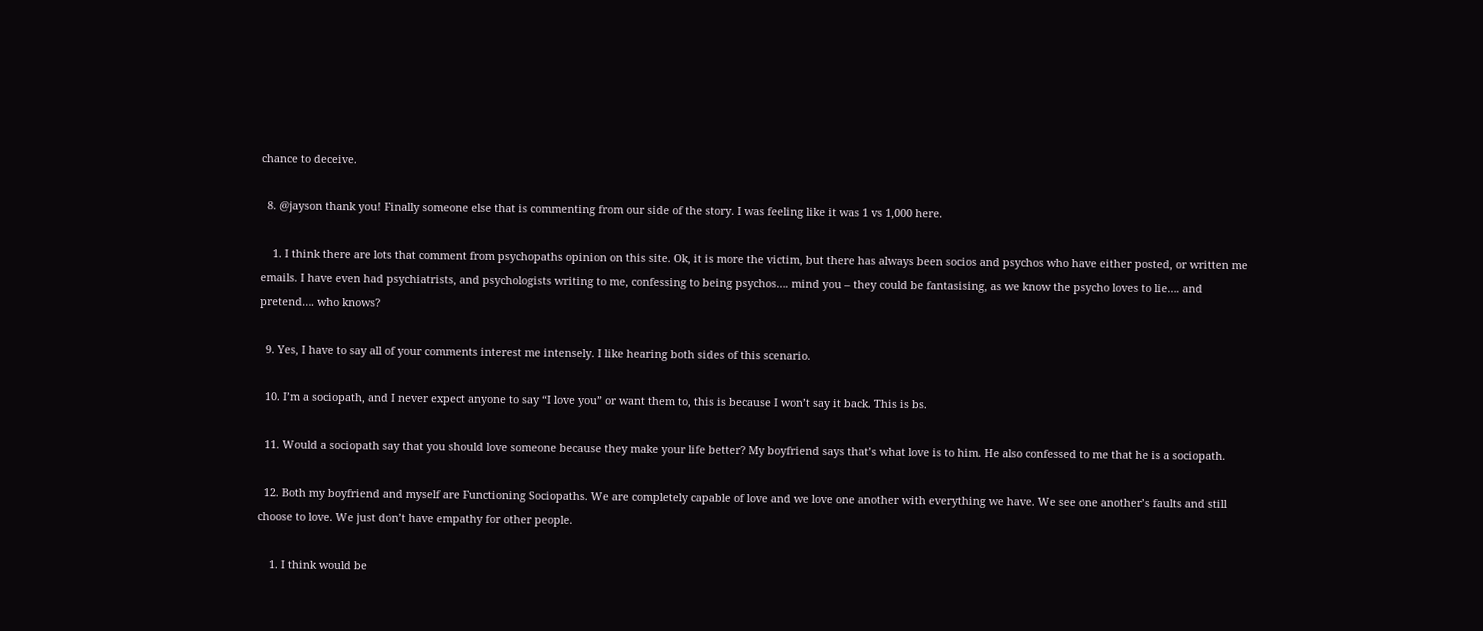chance to deceive.

  8. @jayson thank you! Finally someone else that is commenting from our side of the story. I was feeling like it was 1 vs 1,000 here.

    1. I think there are lots that comment from psychopaths opinion on this site. Ok, it is more the victim, but there has always been socios and psychos who have either posted, or written me emails. I have even had psychiatrists, and psychologists writing to me, confessing to being psychos…. mind you – they could be fantasising, as we know the psycho loves to lie…. and pretend…. who knows?

  9. Yes, I have to say all of your comments interest me intensely. I like hearing both sides of this scenario.

  10. I’m a sociopath, and I never expect anyone to say “I love you” or want them to, this is because I won’t say it back. This is bs.

  11. Would a sociopath say that you should love someone because they make your life better? My boyfriend says that’s what love is to him. He also confessed to me that he is a sociopath.

  12. Both my boyfriend and myself are Functioning Sociopaths. We are completely capable of love and we love one another with everything we have. We see one another’s faults and still choose to love. We just don’t have empathy for other people.

    1. I think would be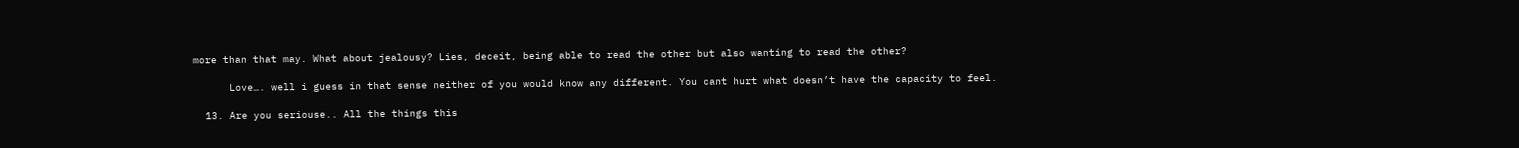more than that may. What about jealousy? Lies, deceit, being able to read the other but also wanting to read the other?

      Love…. well i guess in that sense neither of you would know any different. You cant hurt what doesn’t have the capacity to feel.

  13. Are you seriouse.. All the things this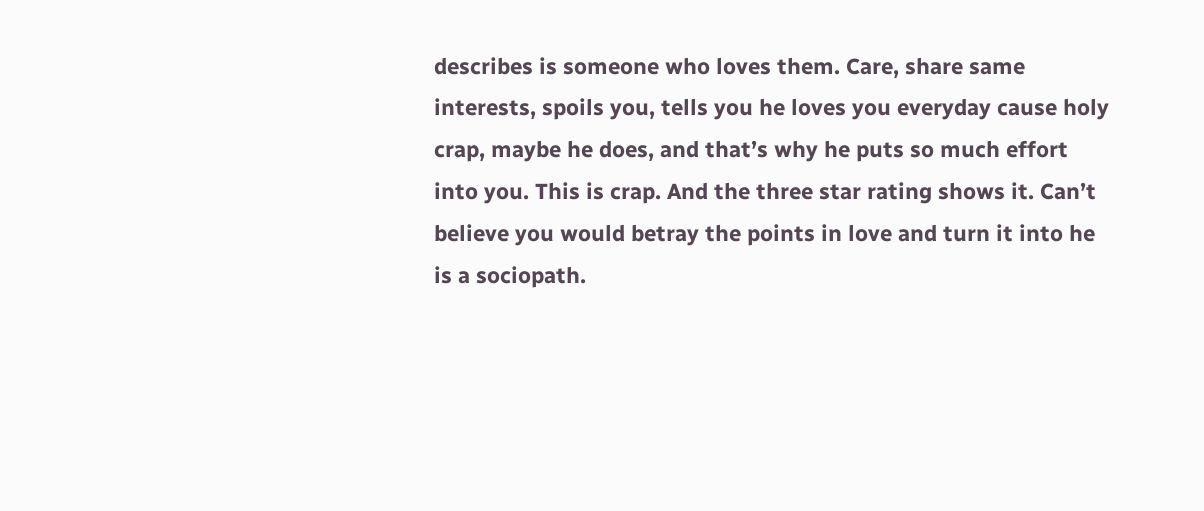describes is someone who loves them. Care, share same interests, spoils you, tells you he loves you everyday cause holy crap, maybe he does, and that’s why he puts so much effort into you. This is crap. And the three star rating shows it. Can’t believe you would betray the points in love and turn it into he is a sociopath.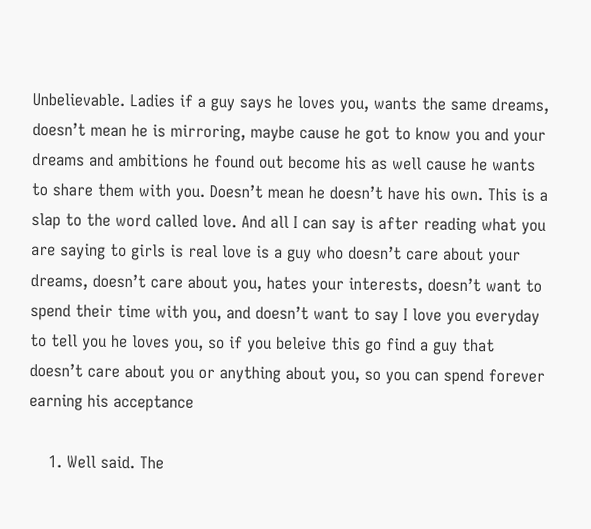Unbelievable. Ladies if a guy says he loves you, wants the same dreams, doesn’t mean he is mirroring, maybe cause he got to know you and your dreams and ambitions he found out become his as well cause he wants to share them with you. Doesn’t mean he doesn’t have his own. This is a slap to the word called love. And all I can say is after reading what you are saying to girls is real love is a guy who doesn’t care about your dreams, doesn’t care about you, hates your interests, doesn’t want to spend their time with you, and doesn’t want to say I love you everyday to tell you he loves you, so if you beleive this go find a guy that doesn’t care about you or anything about you, so you can spend forever earning his acceptance

    1. Well said. The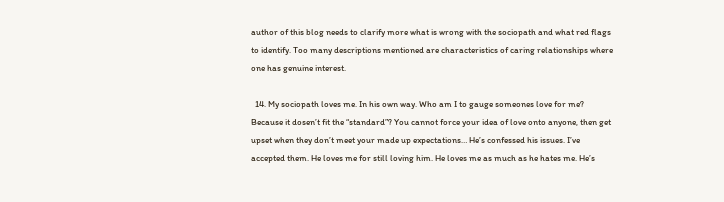author of this blog needs to clarify more what is wrong with the sociopath and what red flags to identify. Too many descriptions mentioned are characteristics of caring relationships where one has genuine interest.

  14. My sociopath loves me. In his own way. Who am I to gauge someones love for me? Because it dosen’t fit the “standard”? You cannot force your idea of love onto anyone, then get upset when they don’t meet your made up expectations… He’s confessed his issues. I’ve accepted them. He loves me for still loving him. He loves me as much as he hates me. He’s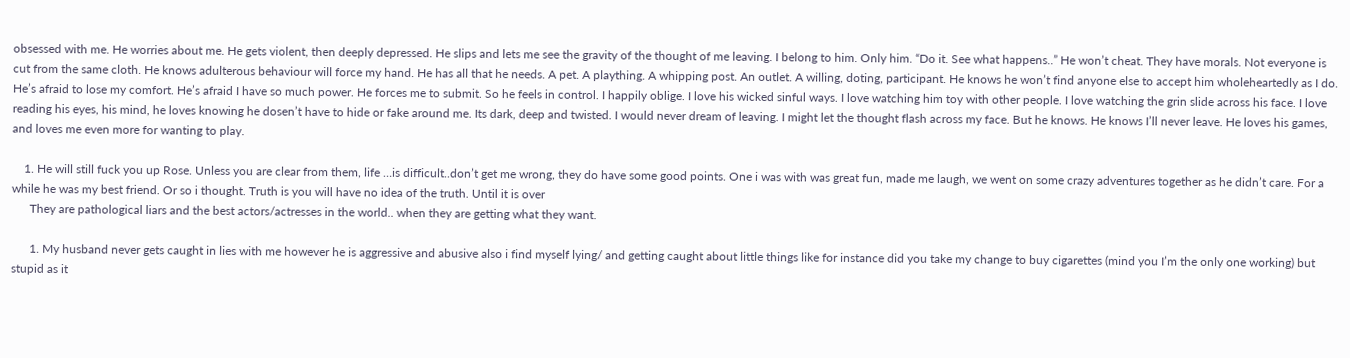obsessed with me. He worries about me. He gets violent, then deeply depressed. He slips and lets me see the gravity of the thought of me leaving. I belong to him. Only him. “Do it. See what happens..” He won’t cheat. They have morals. Not everyone is cut from the same cloth. He knows adulterous behaviour will force my hand. He has all that he needs. A pet. A plaything. A whipping post. An outlet. A willing, doting, participant. He knows he won’t find anyone else to accept him wholeheartedly as I do. He’s afraid to lose my comfort. He’s afraid I have so much power. He forces me to submit. So he feels in control. I happily oblige. I love his wicked sinful ways. I love watching him toy with other people. I love watching the grin slide across his face. I love reading his eyes, his mind, he loves knowing he dosen’t have to hide or fake around me. Its dark, deep and twisted. I would never dream of leaving. I might let the thought flash across my face. But he knows. He knows I’ll never leave. He loves his games, and loves me even more for wanting to play.

    1. He will still fuck you up Rose. Unless you are clear from them, life …is difficult..don’t get me wrong, they do have some good points. One i was with was great fun, made me laugh, we went on some crazy adventures together as he didn’t care. For a while he was my best friend. Or so i thought. Truth is you will have no idea of the truth. Until it is over
      They are pathological liars and the best actors/actresses in the world.. when they are getting what they want.

      1. My husband never gets caught in lies with me however he is aggressive and abusive also i find myself lying/ and getting caught about little things like for instance did you take my change to buy cigarettes (mind you I’m the only one working) but stupid as it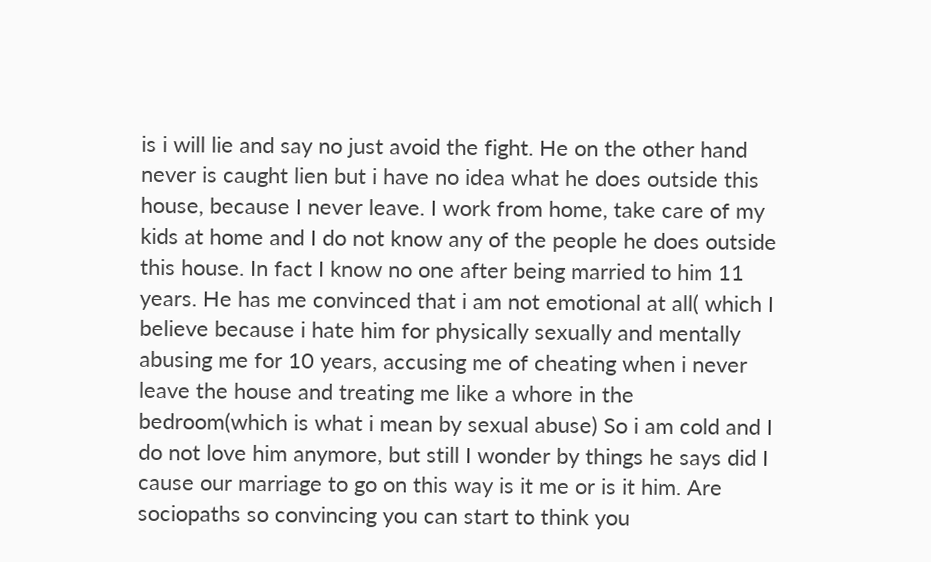is i will lie and say no just avoid the fight. He on the other hand never is caught lien but i have no idea what he does outside this house, because I never leave. I work from home, take care of my kids at home and I do not know any of the people he does outside this house. In fact I know no one after being married to him 11 years. He has me convinced that i am not emotional at all( which I believe because i hate him for physically sexually and mentally abusing me for 10 years, accusing me of cheating when i never leave the house and treating me like a whore in the bedroom(which is what i mean by sexual abuse) So i am cold and I do not love him anymore, but still I wonder by things he says did I cause our marriage to go on this way is it me or is it him. Are sociopaths so convincing you can start to think you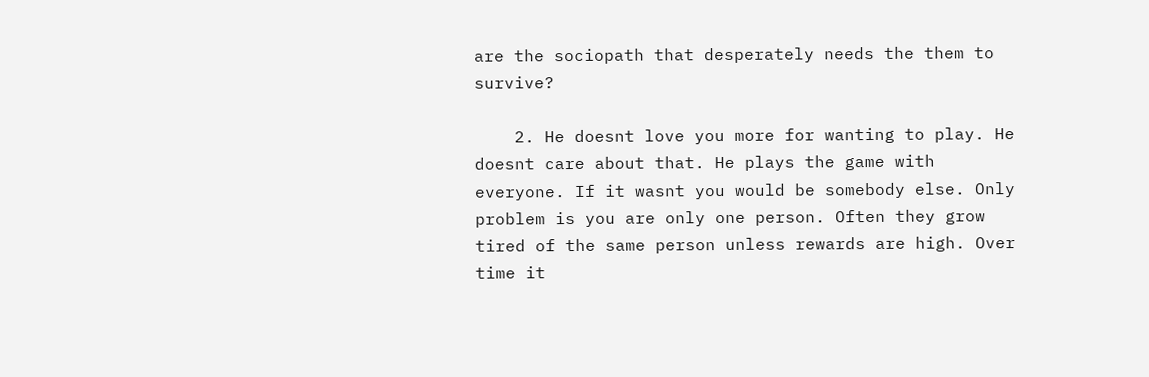are the sociopath that desperately needs the them to survive?

    2. He doesnt love you more for wanting to play. He doesnt care about that. He plays the game with everyone. If it wasnt you would be somebody else. Only problem is you are only one person. Often they grow tired of the same person unless rewards are high. Over time it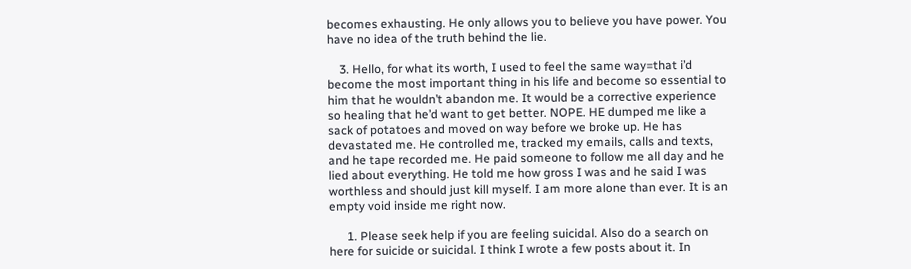becomes exhausting. He only allows you to believe you have power. You have no idea of the truth behind the lie.

    3. Hello, for what its worth, I used to feel the same way=that i’d become the most important thing in his life and become so essential to him that he wouldn’t abandon me. It would be a corrective experience so healing that he’d want to get better. NOPE. HE dumped me like a sack of potatoes and moved on way before we broke up. He has devastated me. He controlled me, tracked my emails, calls and texts, and he tape recorded me. He paid someone to follow me all day and he lied about everything. He told me how gross I was and he said I was worthless and should just kill myself. I am more alone than ever. It is an empty void inside me right now.

      1. Please seek help if you are feeling suicidal. Also do a search on here for suicide or suicidal. I think I wrote a few posts about it. In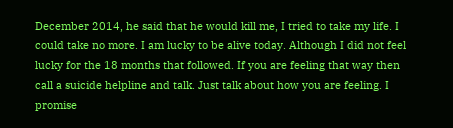December 2014, he said that he would kill me, I tried to take my life. I could take no more. I am lucky to be alive today. Although I did not feel lucky for the 18 months that followed. If you are feeling that way then call a suicide helpline and talk. Just talk about how you are feeling. I promise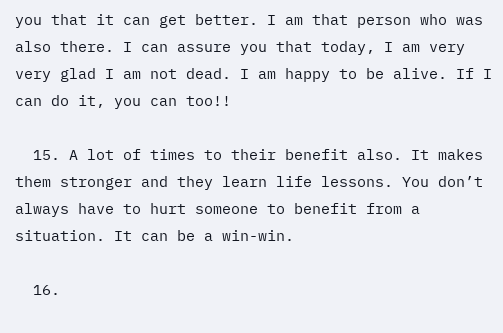you that it can get better. I am that person who was also there. I can assure you that today, I am very very glad I am not dead. I am happy to be alive. If I can do it, you can too!!

  15. A lot of times to their benefit also. It makes them stronger and they learn life lessons. You don’t always have to hurt someone to benefit from a situation. It can be a win-win.

  16.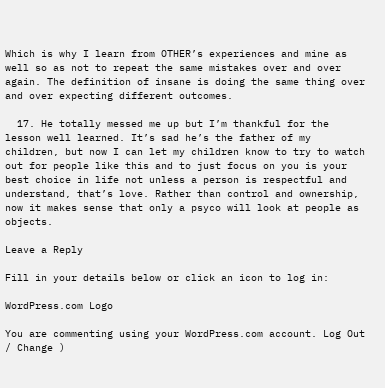Which is why I learn from OTHER’s experiences and mine as well so as not to repeat the same mistakes over and over again. The definition of insane is doing the same thing over and over expecting different outcomes.

  17. He totally messed me up but I’m thankful for the lesson well learned. It’s sad he’s the father of my children, but now I can let my children know to try to watch out for people like this and to just focus on you is your best choice in life not unless a person is respectful and understand, that’s love. Rather than control and ownership, now it makes sense that only a psyco will look at people as objects.

Leave a Reply

Fill in your details below or click an icon to log in:

WordPress.com Logo

You are commenting using your WordPress.com account. Log Out / Change )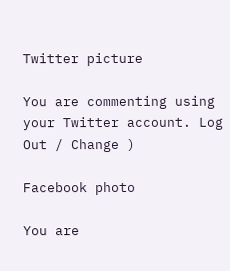Twitter picture

You are commenting using your Twitter account. Log Out / Change )

Facebook photo

You are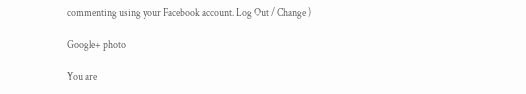commenting using your Facebook account. Log Out / Change )

Google+ photo

You are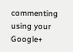commenting using your Google+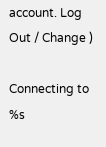account. Log Out / Change )

Connecting to %s